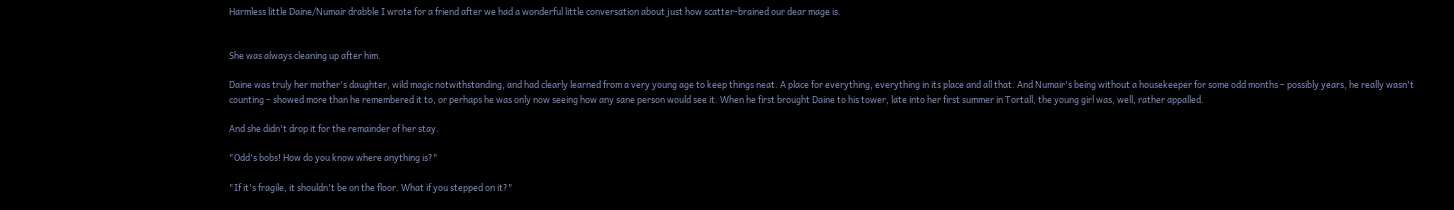Harmless little Daine/Numair drabble I wrote for a friend after we had a wonderful little conversation about just how scatter-brained our dear mage is.


She was always cleaning up after him.

Daine was truly her mother's daughter, wild magic notwithstanding, and had clearly learned from a very young age to keep things neat. A place for everything, everything in its place and all that. And Numair's being without a housekeeper for some odd months – possibly years, he really wasn't counting – showed more than he remembered it to, or perhaps he was only now seeing how any sane person would see it. When he first brought Daine to his tower, late into her first summer in Tortall, the young girl was, well, rather appalled.

And she didn't drop it for the remainder of her stay.

"Odd's bobs! How do you know where anything is?"

"If it's fragile, it shouldn't be on the floor. What if you stepped on it?"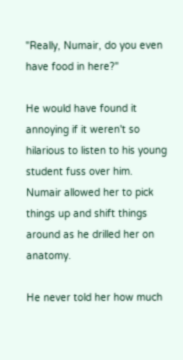"Really, Numair, do you even have food in here?"

He would have found it annoying if it weren't so hilarious to listen to his young student fuss over him. Numair allowed her to pick things up and shift things around as he drilled her on anatomy.

He never told her how much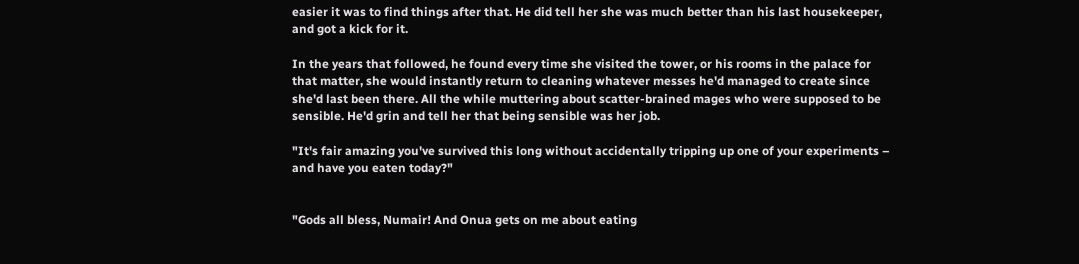easier it was to find things after that. He did tell her she was much better than his last housekeeper, and got a kick for it.

In the years that followed, he found every time she visited the tower, or his rooms in the palace for that matter, she would instantly return to cleaning whatever messes he'd managed to create since she'd last been there. All the while muttering about scatter-brained mages who were supposed to be sensible. He'd grin and tell her that being sensible was her job.

"It's fair amazing you've survived this long without accidentally tripping up one of your experiments – and have you eaten today?"


"Gods all bless, Numair! And Onua gets on me about eating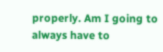properly. Am I going to always have to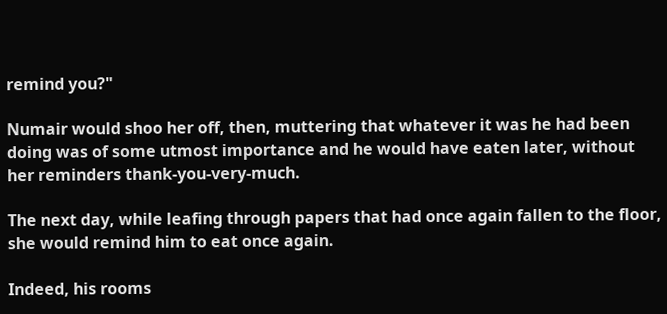remind you?"

Numair would shoo her off, then, muttering that whatever it was he had been doing was of some utmost importance and he would have eaten later, without her reminders thank-you-very-much.

The next day, while leafing through papers that had once again fallen to the floor, she would remind him to eat once again.

Indeed, his rooms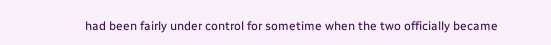had been fairly under control for sometime when the two officially became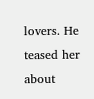lovers. He teased her about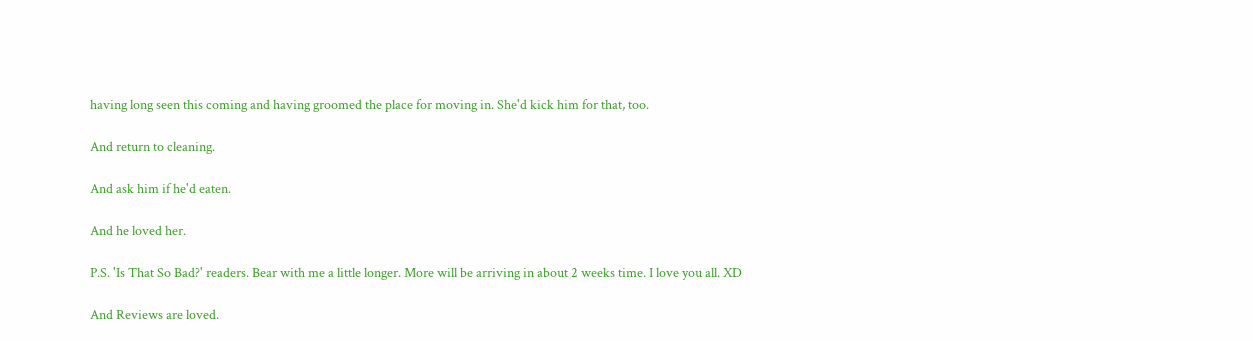having long seen this coming and having groomed the place for moving in. She'd kick him for that, too.

And return to cleaning.

And ask him if he'd eaten.

And he loved her.

P.S. 'Is That So Bad?' readers. Bear with me a little longer. More will be arriving in about 2 weeks time. I love you all. XD

And Reviews are loved.